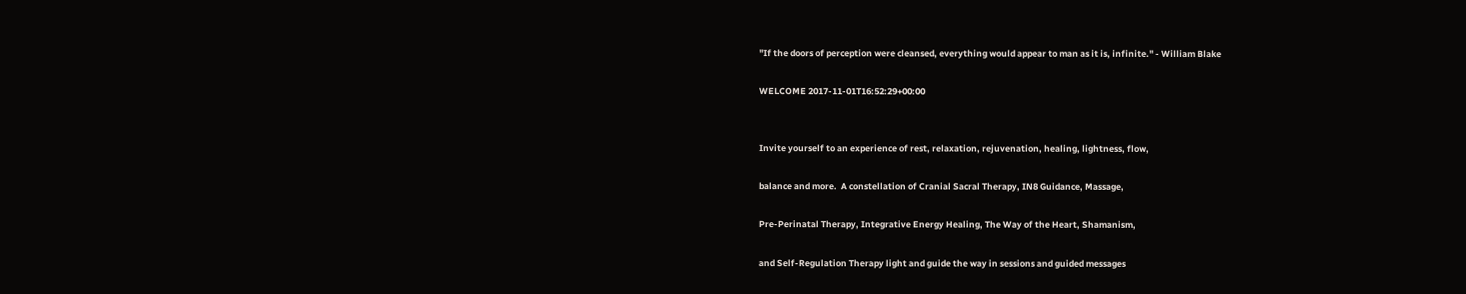"If the doors of perception were cleansed, everything would appear to man as it is, infinite." - William Blake

WELCOME 2017-11-01T16:52:29+00:00


Invite yourself to an experience of rest, relaxation, rejuvenation, healing, lightness, flow,

balance and more.  A constellation of Cranial Sacral Therapy, IN8 Guidance, Massage,

Pre-Perinatal Therapy, Integrative Energy Healing, The Way of the Heart, Shamanism,

and Self-Regulation Therapy light and guide the way in sessions and guided messages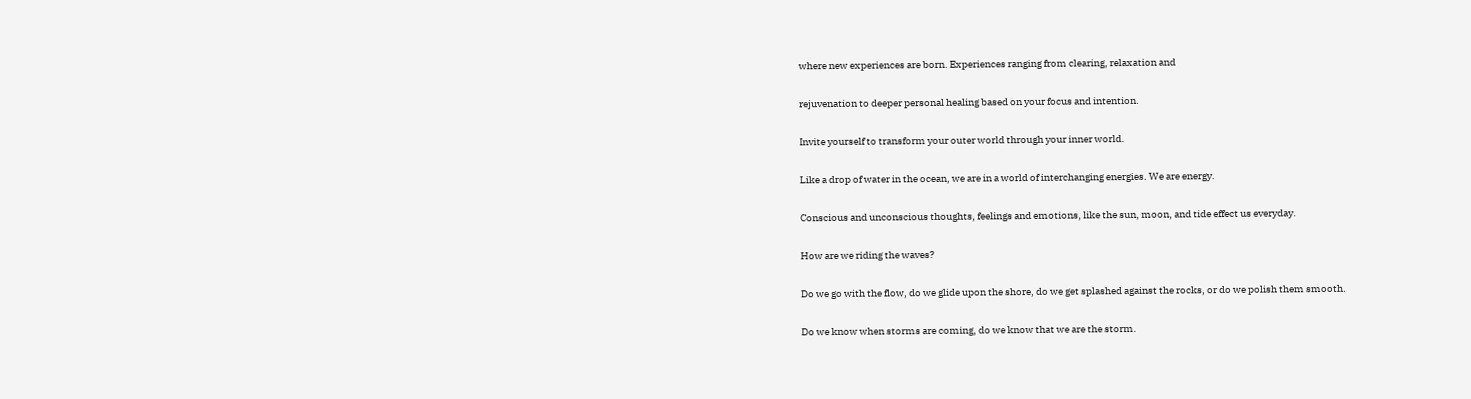where new experiences are born. Experiences ranging from clearing, relaxation and

rejuvenation to deeper personal healing based on your focus and intention.

Invite yourself to transform your outer world through your inner world.

Like a drop of water in the ocean, we are in a world of interchanging energies. We are energy.

Conscious and unconscious thoughts, feelings and emotions, like the sun, moon, and tide effect us everyday.

How are we riding the waves?

Do we go with the flow, do we glide upon the shore, do we get splashed against the rocks, or do we polish them smooth.

Do we know when storms are coming, do we know that we are the storm.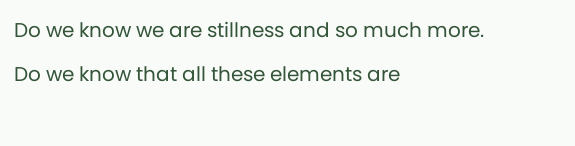Do we know we are stillness and so much more.

Do we know that all these elements are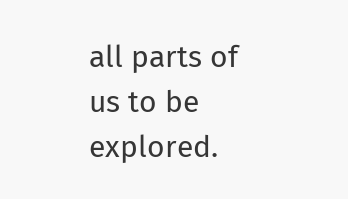all parts of us to be explored.